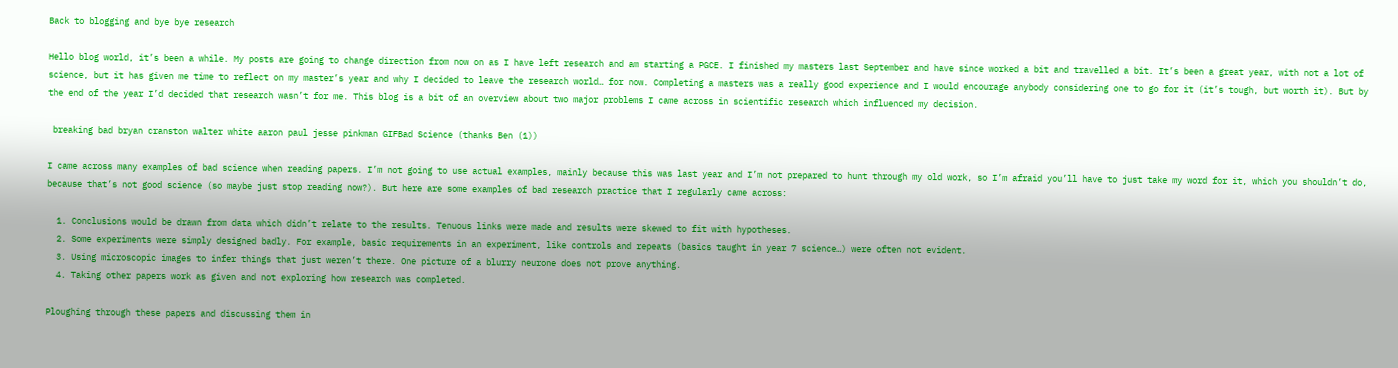Back to blogging and bye bye research

Hello blog world, it’s been a while. My posts are going to change direction from now on as I have left research and am starting a PGCE. I finished my masters last September and have since worked a bit and travelled a bit. It’s been a great year, with not a lot of science, but it has given me time to reflect on my master’s year and why I decided to leave the research world… for now. Completing a masters was a really good experience and I would encourage anybody considering one to go for it (it’s tough, but worth it). But by the end of the year I’d decided that research wasn’t for me. This blog is a bit of an overview about two major problems I came across in scientific research which influenced my decision.

 breaking bad bryan cranston walter white aaron paul jesse pinkman GIFBad Science (thanks Ben (1))

I came across many examples of bad science when reading papers. I’m not going to use actual examples, mainly because this was last year and I’m not prepared to hunt through my old work, so I’m afraid you’ll have to just take my word for it, which you shouldn’t do, because that’s not good science (so maybe just stop reading now?). But here are some examples of bad research practice that I regularly came across:

  1. Conclusions would be drawn from data which didn’t relate to the results. Tenuous links were made and results were skewed to fit with hypotheses.
  2. Some experiments were simply designed badly. For example, basic requirements in an experiment, like controls and repeats (basics taught in year 7 science…) were often not evident.
  3. Using microscopic images to infer things that just weren’t there. One picture of a blurry neurone does not prove anything.
  4. Taking other papers work as given and not exploring how research was completed.

Ploughing through these papers and discussing them in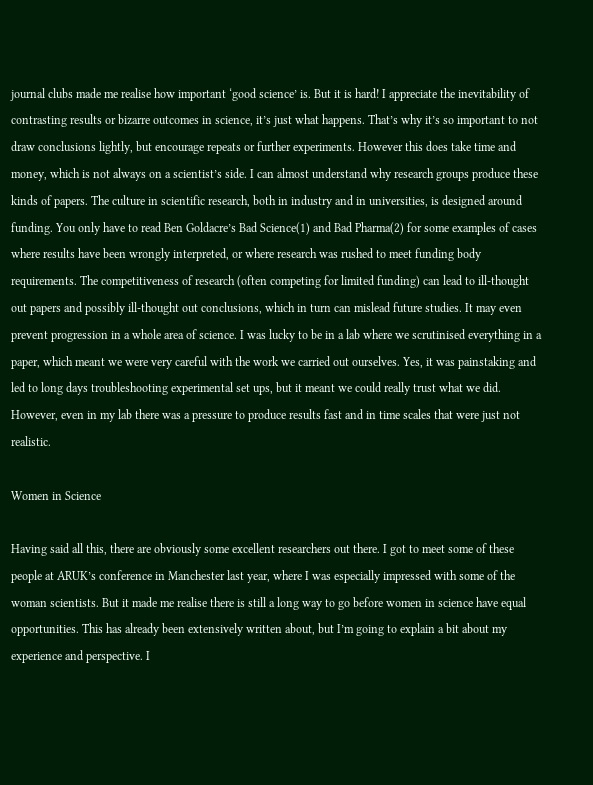journal clubs made me realise how important ‘good science’ is. But it is hard! I appreciate the inevitability of contrasting results or bizarre outcomes in science, it’s just what happens. That’s why it’s so important to not draw conclusions lightly, but encourage repeats or further experiments. However this does take time and money, which is not always on a scientist’s side. I can almost understand why research groups produce these kinds of papers. The culture in scientific research, both in industry and in universities, is designed around funding. You only have to read Ben Goldacre’s Bad Science(1) and Bad Pharma(2) for some examples of cases where results have been wrongly interpreted, or where research was rushed to meet funding body requirements. The competitiveness of research (often competing for limited funding) can lead to ill-thought out papers and possibly ill-thought out conclusions, which in turn can mislead future studies. It may even prevent progression in a whole area of science. I was lucky to be in a lab where we scrutinised everything in a paper, which meant we were very careful with the work we carried out ourselves. Yes, it was painstaking and led to long days troubleshooting experimental set ups, but it meant we could really trust what we did. However, even in my lab there was a pressure to produce results fast and in time scales that were just not realistic.

Women in Science

Having said all this, there are obviously some excellent researchers out there. I got to meet some of these people at ARUK’s conference in Manchester last year, where I was especially impressed with some of the woman scientists. But it made me realise there is still a long way to go before women in science have equal opportunities. This has already been extensively written about, but I’m going to explain a bit about my experience and perspective. I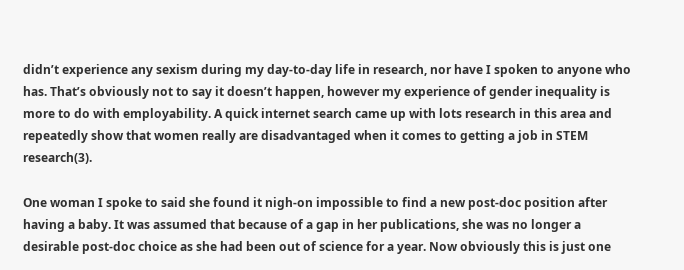didn’t experience any sexism during my day-to-day life in research, nor have I spoken to anyone who has. That’s obviously not to say it doesn’t happen, however my experience of gender inequality is more to do with employability. A quick internet search came up with lots research in this area and repeatedly show that women really are disadvantaged when it comes to getting a job in STEM research(3).

One woman I spoke to said she found it nigh-on impossible to find a new post-doc position after having a baby. It was assumed that because of a gap in her publications, she was no longer a desirable post-doc choice as she had been out of science for a year. Now obviously this is just one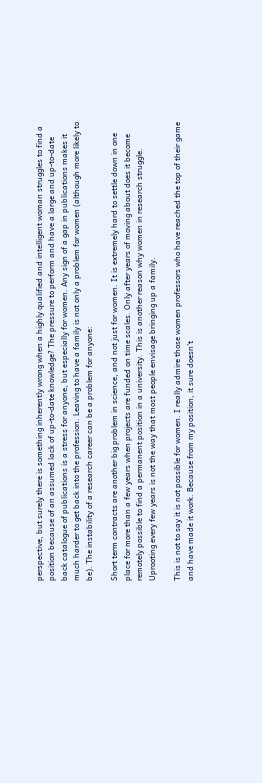perspective, but surely there is something inherently wrong when a highly qualified and intelligent woman struggles to find a position because of an assumed lack of up-to-date knowledge? The pressure to perform and have a large and up-to-date back catalogue of publications is a stress for anyone, but especially for women. Any sign of a gap in publications makes it much harder to get back into the profession. Leaving to have a family is not only a problem for women (although more likely to be). The instability of a research career can be a problem for anyone:

Short term contracts are another big problem in science, and not just for women. It is extremely hard to settle down in one place for more than a few years when projects are funded on time scales. Only after years of moving about does it become remotely possible to find a permanent position in a university. This is another reason why women in research struggle. Uprooting every few years is not the way that most people envisage bringing up a family.

This is not to say it is not possible for women. I really admire those women professors who have reached the top of their game and have made it work. Because from my position, it sure doesn’t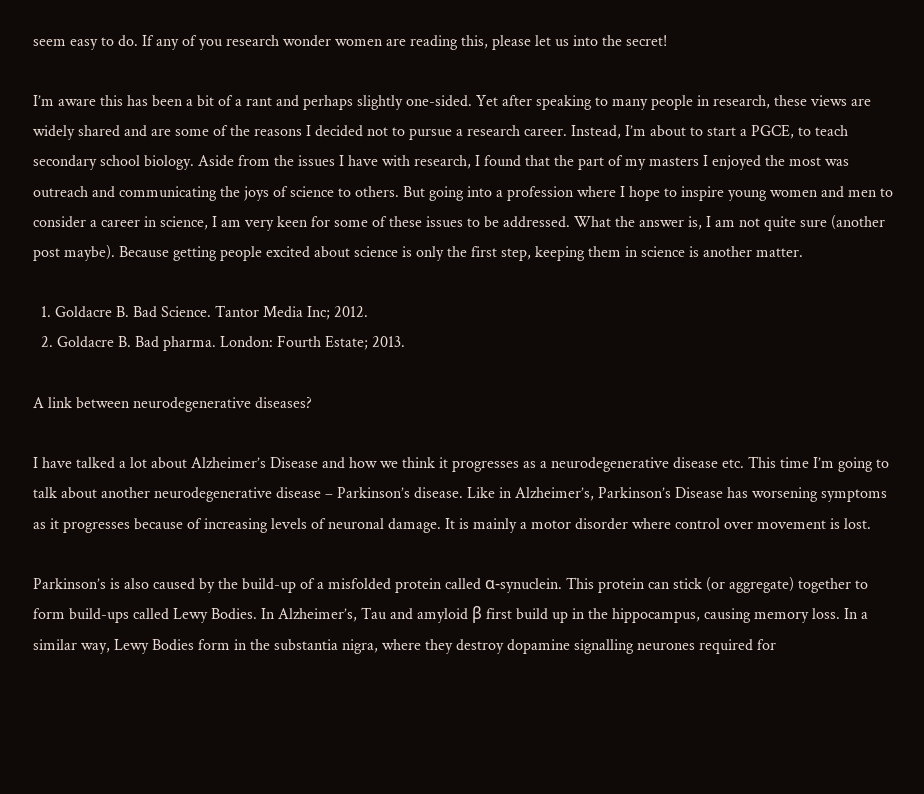seem easy to do. If any of you research wonder women are reading this, please let us into the secret!

I’m aware this has been a bit of a rant and perhaps slightly one-sided. Yet after speaking to many people in research, these views are widely shared and are some of the reasons I decided not to pursue a research career. Instead, I’m about to start a PGCE, to teach secondary school biology. Aside from the issues I have with research, I found that the part of my masters I enjoyed the most was outreach and communicating the joys of science to others. But going into a profession where I hope to inspire young women and men to consider a career in science, I am very keen for some of these issues to be addressed. What the answer is, I am not quite sure (another post maybe). Because getting people excited about science is only the first step, keeping them in science is another matter.

  1. Goldacre B. Bad Science. Tantor Media Inc; 2012.
  2. Goldacre B. Bad pharma. London: Fourth Estate; 2013.

A link between neurodegenerative diseases?

I have talked a lot about Alzheimer’s Disease and how we think it progresses as a neurodegenerative disease etc. This time I’m going to talk about another neurodegenerative disease – Parkinson’s disease. Like in Alzheimer’s, Parkinson’s Disease has worsening symptoms as it progresses because of increasing levels of neuronal damage. It is mainly a motor disorder where control over movement is lost.

Parkinson’s is also caused by the build-up of a misfolded protein called α-synuclein. This protein can stick (or aggregate) together to form build-ups called Lewy Bodies. In Alzheimer’s, Tau and amyloid β first build up in the hippocampus, causing memory loss. In a similar way, Lewy Bodies form in the substantia nigra, where they destroy dopamine signalling neurones required for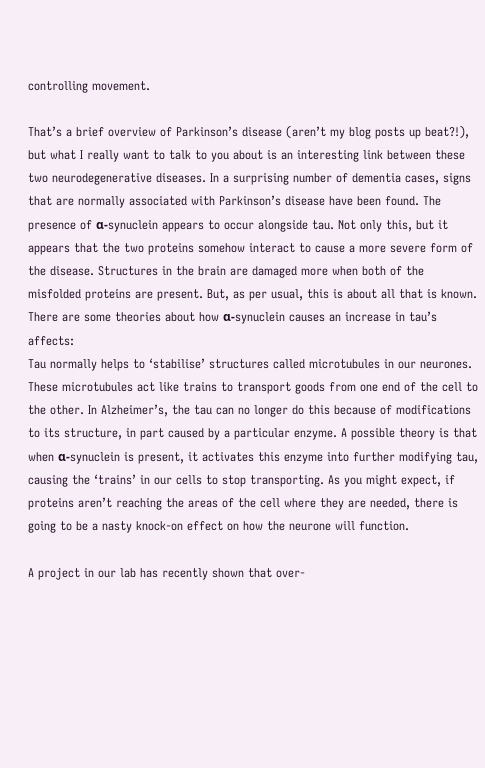controlling movement.

That’s a brief overview of Parkinson’s disease (aren’t my blog posts up beat?!), but what I really want to talk to you about is an interesting link between these two neurodegenerative diseases. In a surprising number of dementia cases, signs that are normally associated with Parkinson’s disease have been found. The presence of α-synuclein appears to occur alongside tau. Not only this, but it appears that the two proteins somehow interact to cause a more severe form of the disease. Structures in the brain are damaged more when both of the misfolded proteins are present. But, as per usual, this is about all that is known. There are some theories about how α-synuclein causes an increase in tau’s affects:
Tau normally helps to ‘stabilise’ structures called microtubules in our neurones. These microtubules act like trains to transport goods from one end of the cell to the other. In Alzheimer’s, the tau can no longer do this because of modifications to its structure, in part caused by a particular enzyme. A possible theory is that when α-synuclein is present, it activates this enzyme into further modifying tau, causing the ‘trains’ in our cells to stop transporting. As you might expect, if proteins aren’t reaching the areas of the cell where they are needed, there is going to be a nasty knock-on effect on how the neurone will function.

A project in our lab has recently shown that over-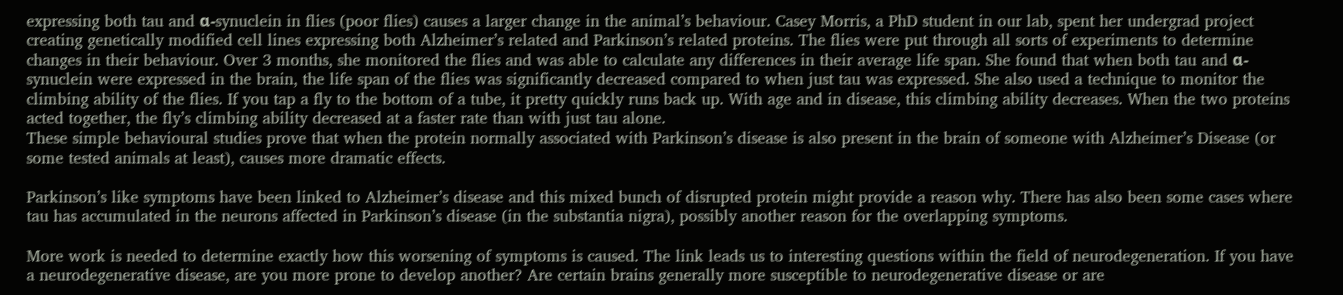expressing both tau and α-synuclein in flies (poor flies) causes a larger change in the animal’s behaviour. Casey Morris, a PhD student in our lab, spent her undergrad project creating genetically modified cell lines expressing both Alzheimer’s related and Parkinson’s related proteins. The flies were put through all sorts of experiments to determine changes in their behaviour. Over 3 months, she monitored the flies and was able to calculate any differences in their average life span. She found that when both tau and α-synuclein were expressed in the brain, the life span of the flies was significantly decreased compared to when just tau was expressed. She also used a technique to monitor the climbing ability of the flies. If you tap a fly to the bottom of a tube, it pretty quickly runs back up. With age and in disease, this climbing ability decreases. When the two proteins acted together, the fly’s climbing ability decreased at a faster rate than with just tau alone.
These simple behavioural studies prove that when the protein normally associated with Parkinson’s disease is also present in the brain of someone with Alzheimer’s Disease (or some tested animals at least), causes more dramatic effects.

Parkinson’s like symptoms have been linked to Alzheimer’s disease and this mixed bunch of disrupted protein might provide a reason why. There has also been some cases where tau has accumulated in the neurons affected in Parkinson’s disease (in the substantia nigra), possibly another reason for the overlapping symptoms.

More work is needed to determine exactly how this worsening of symptoms is caused. The link leads us to interesting questions within the field of neurodegeneration. If you have a neurodegenerative disease, are you more prone to develop another? Are certain brains generally more susceptible to neurodegenerative disease or are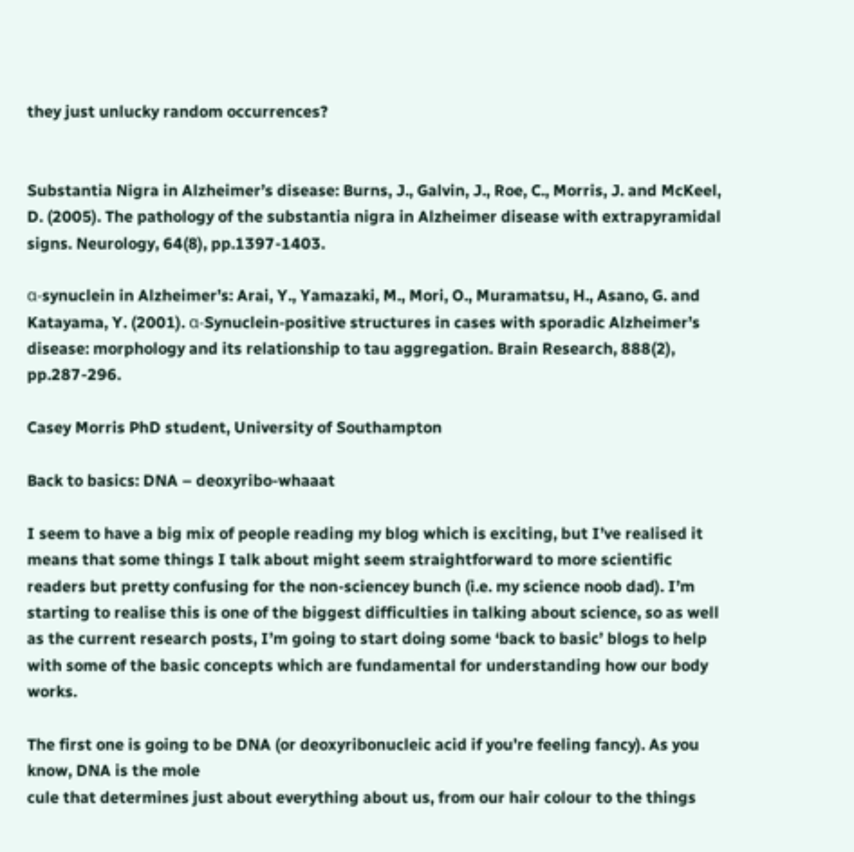they just unlucky random occurrences?


Substantia Nigra in Alzheimer’s disease: Burns, J., Galvin, J., Roe, C., Morris, J. and McKeel, D. (2005). The pathology of the substantia nigra in Alzheimer disease with extrapyramidal signs. Neurology, 64(8), pp.1397-1403.

α-synuclein in Alzheimer’s: Arai, Y., Yamazaki, M., Mori, O., Muramatsu, H., Asano, G. and Katayama, Y. (2001). α-Synuclein-positive structures in cases with sporadic Alzheimer’s disease: morphology and its relationship to tau aggregation. Brain Research, 888(2), pp.287-296.

Casey Morris PhD student, University of Southampton

Back to basics: DNA – deoxyribo-whaaat

I seem to have a big mix of people reading my blog which is exciting, but I’ve realised it means that some things I talk about might seem straightforward to more scientific readers but pretty confusing for the non-sciencey bunch (i.e. my science noob dad). I’m starting to realise this is one of the biggest difficulties in talking about science, so as well as the current research posts, I’m going to start doing some ‘back to basic’ blogs to help with some of the basic concepts which are fundamental for understanding how our body works.

The first one is going to be DNA (or deoxyribonucleic acid if you’re feeling fancy). As you know, DNA is the mole
cule that determines just about everything about us, from our hair colour to the things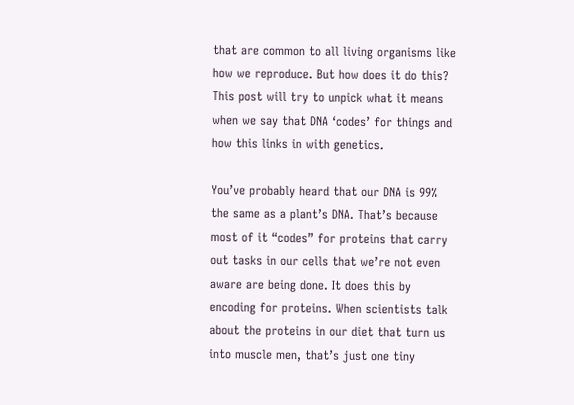that are common to all living organisms like how we reproduce. But how does it do this? This post will try to unpick what it means when we say that DNA ‘codes’ for things and how this links in with genetics.

You’ve probably heard that our DNA is 99% the same as a plant’s DNA. That’s because most of it “codes” for proteins that carry out tasks in our cells that we’re not even aware are being done. It does this by encoding for proteins. When scientists talk about the proteins in our diet that turn us into muscle men, that’s just one tiny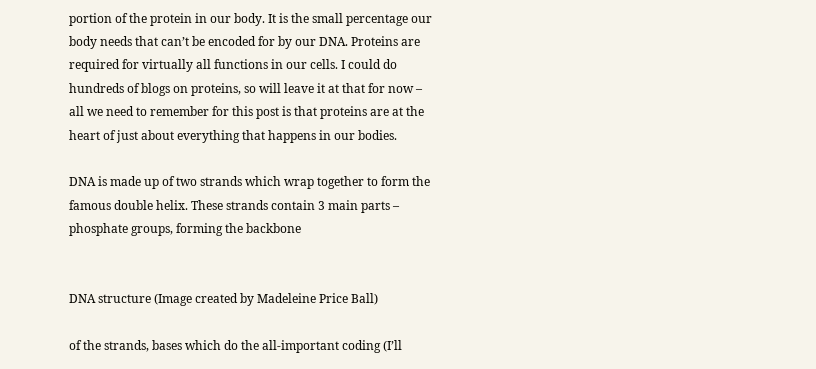portion of the protein in our body. It is the small percentage our body needs that can’t be encoded for by our DNA. Proteins are required for virtually all functions in our cells. I could do hundreds of blogs on proteins, so will leave it at that for now – all we need to remember for this post is that proteins are at the heart of just about everything that happens in our bodies.

DNA is made up of two strands which wrap together to form the famous double helix. These strands contain 3 main parts – phosphate groups, forming the backbone


DNA structure (Image created by Madeleine Price Ball)

of the strands, bases which do the all-important coding (I’ll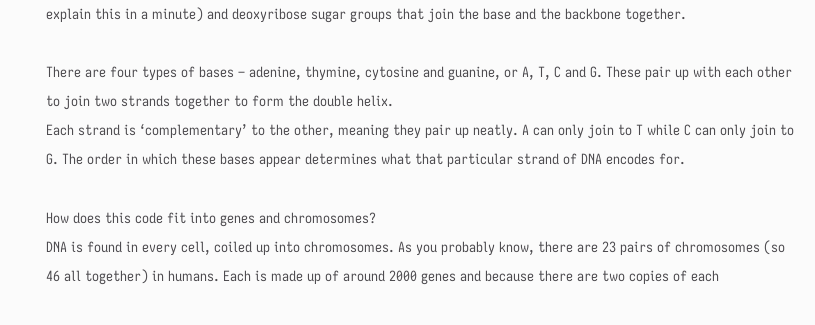explain this in a minute) and deoxyribose sugar groups that join the base and the backbone together.

There are four types of bases – adenine, thymine, cytosine and guanine, or A, T, C and G. These pair up with each other to join two strands together to form the double helix.
Each strand is ‘complementary’ to the other, meaning they pair up neatly. A can only join to T while C can only join to G. The order in which these bases appear determines what that particular strand of DNA encodes for.

How does this code fit into genes and chromosomes?
DNA is found in every cell, coiled up into chromosomes. As you probably know, there are 23 pairs of chromosomes (so 46 all together) in humans. Each is made up of around 2000 genes and because there are two copies of each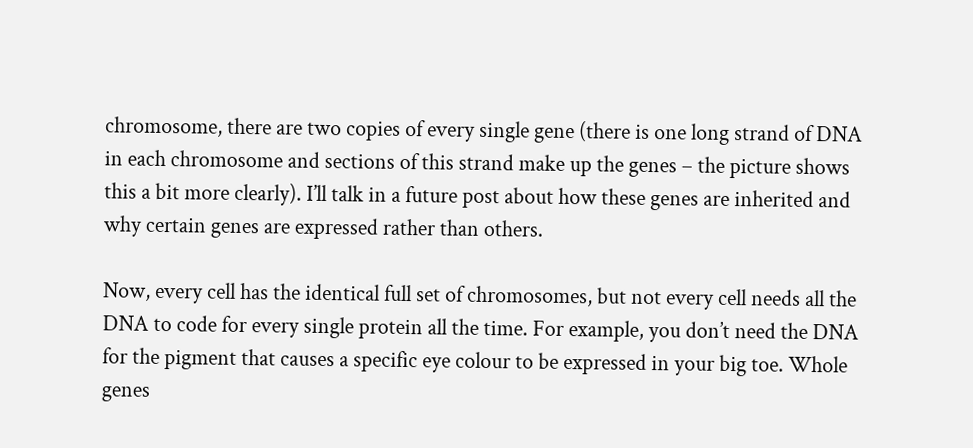chromosome, there are two copies of every single gene (there is one long strand of DNA in each chromosome and sections of this strand make up the genes – the picture shows this a bit more clearly). I’ll talk in a future post about how these genes are inherited and why certain genes are expressed rather than others.

Now, every cell has the identical full set of chromosomes, but not every cell needs all the DNA to code for every single protein all the time. For example, you don’t need the DNA for the pigment that causes a specific eye colour to be expressed in your big toe. Whole genes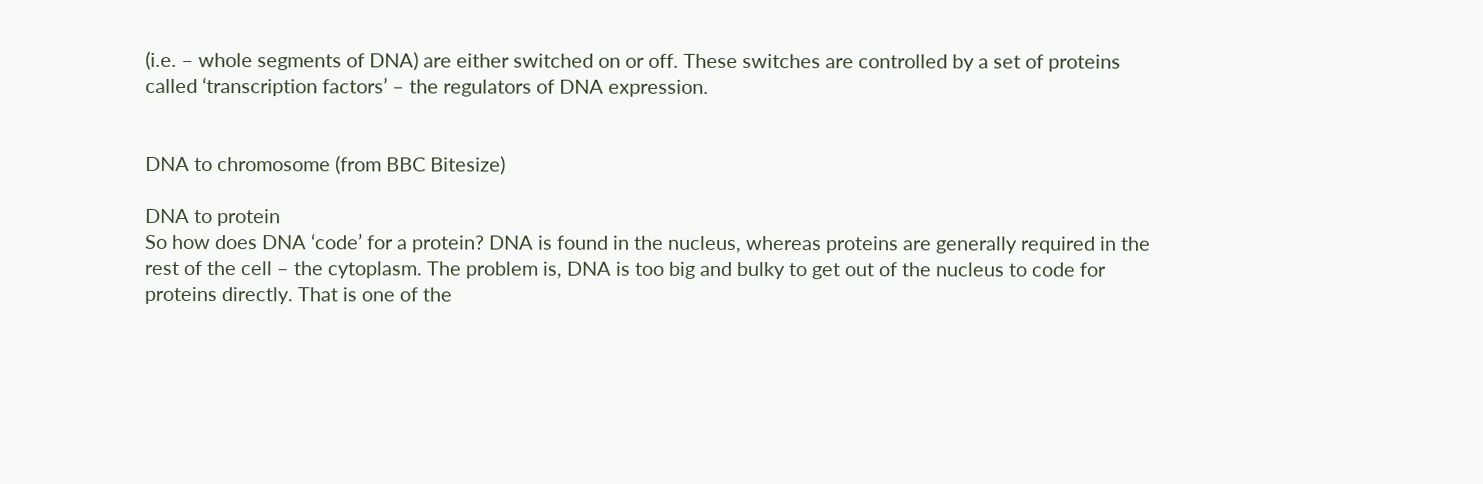(i.e. – whole segments of DNA) are either switched on or off. These switches are controlled by a set of proteins called ‘transcription factors’ – the regulators of DNA expression.


DNA to chromosome (from BBC Bitesize)

DNA to protein
So how does DNA ‘code’ for a protein? DNA is found in the nucleus, whereas proteins are generally required in the rest of the cell – the cytoplasm. The problem is, DNA is too big and bulky to get out of the nucleus to code for proteins directly. That is one of the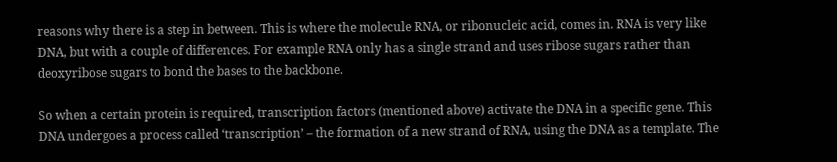reasons why there is a step in between. This is where the molecule RNA, or ribonucleic acid, comes in. RNA is very like DNA, but with a couple of differences. For example RNA only has a single strand and uses ribose sugars rather than deoxyribose sugars to bond the bases to the backbone.

So when a certain protein is required, transcription factors (mentioned above) activate the DNA in a specific gene. This DNA undergoes a process called ‘transcription’ – the formation of a new strand of RNA, using the DNA as a template. The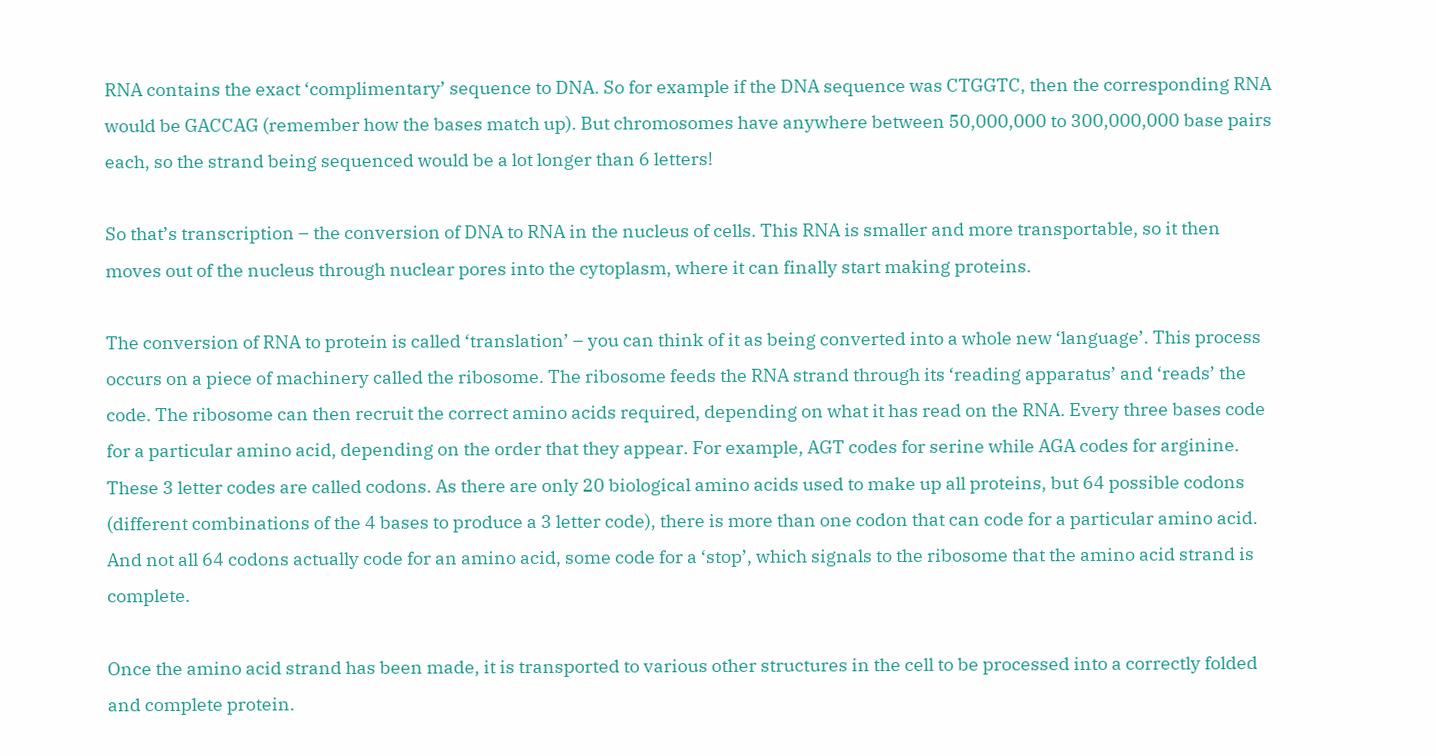RNA contains the exact ‘complimentary’ sequence to DNA. So for example if the DNA sequence was CTGGTC, then the corresponding RNA would be GACCAG (remember how the bases match up). But chromosomes have anywhere between 50,000,000 to 300,000,000 base pairs each, so the strand being sequenced would be a lot longer than 6 letters!

So that’s transcription – the conversion of DNA to RNA in the nucleus of cells. This RNA is smaller and more transportable, so it then moves out of the nucleus through nuclear pores into the cytoplasm, where it can finally start making proteins.

The conversion of RNA to protein is called ‘translation’ – you can think of it as being converted into a whole new ‘language’. This process occurs on a piece of machinery called the ribosome. The ribosome feeds the RNA strand through its ‘reading apparatus’ and ‘reads’ the code. The ribosome can then recruit the correct amino acids required, depending on what it has read on the RNA. Every three bases code for a particular amino acid, depending on the order that they appear. For example, AGT codes for serine while AGA codes for arginine. These 3 letter codes are called codons. As there are only 20 biological amino acids used to make up all proteins, but 64 possible codons (different combinations of the 4 bases to produce a 3 letter code), there is more than one codon that can code for a particular amino acid. And not all 64 codons actually code for an amino acid, some code for a ‘stop’, which signals to the ribosome that the amino acid strand is complete.

Once the amino acid strand has been made, it is transported to various other structures in the cell to be processed into a correctly folded and complete protein.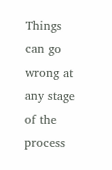Things can go wrong at any stage of the process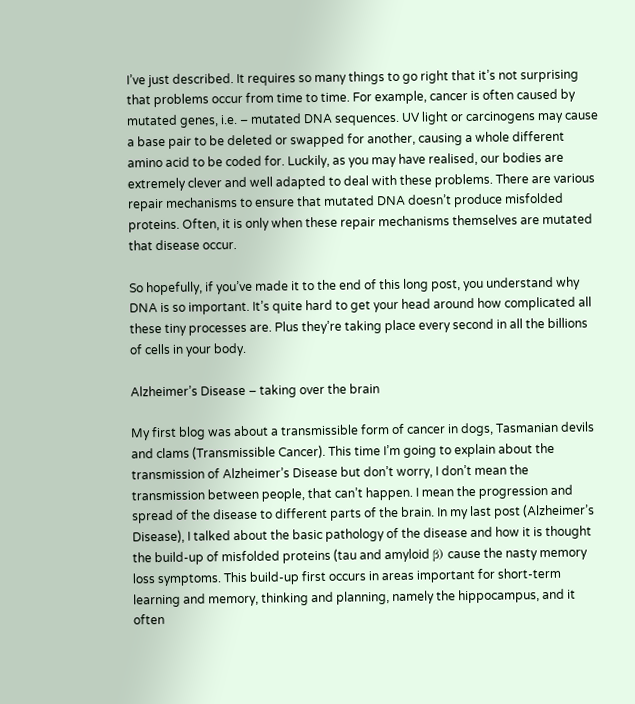I’ve just described. It requires so many things to go right that it’s not surprising that problems occur from time to time. For example, cancer is often caused by mutated genes, i.e. – mutated DNA sequences. UV light or carcinogens may cause a base pair to be deleted or swapped for another, causing a whole different amino acid to be coded for. Luckily, as you may have realised, our bodies are extremely clever and well adapted to deal with these problems. There are various repair mechanisms to ensure that mutated DNA doesn’t produce misfolded proteins. Often, it is only when these repair mechanisms themselves are mutated that disease occur.

So hopefully, if you’ve made it to the end of this long post, you understand why DNA is so important. It’s quite hard to get your head around how complicated all these tiny processes are. Plus they’re taking place every second in all the billions of cells in your body.

Alzheimer’s Disease – taking over the brain

My first blog was about a transmissible form of cancer in dogs, Tasmanian devils and clams (Transmissible Cancer). This time I’m going to explain about the transmission of Alzheimer’s Disease but don’t worry, I don’t mean the transmission between people, that can’t happen. I mean the progression and spread of the disease to different parts of the brain. In my last post (Alzheimer’s Disease), I talked about the basic pathology of the disease and how it is thought the build-up of misfolded proteins (tau and amyloid β) cause the nasty memory loss symptoms. This build-up first occurs in areas important for short-term learning and memory, thinking and planning, namely the hippocampus, and it often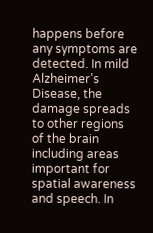happens before any symptoms are detected. In mild Alzheimer’s Disease, the damage spreads to other regions of the brain including areas important for spatial awareness and speech. In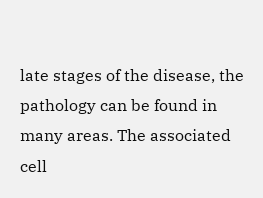late stages of the disease, the pathology can be found in many areas. The associated cell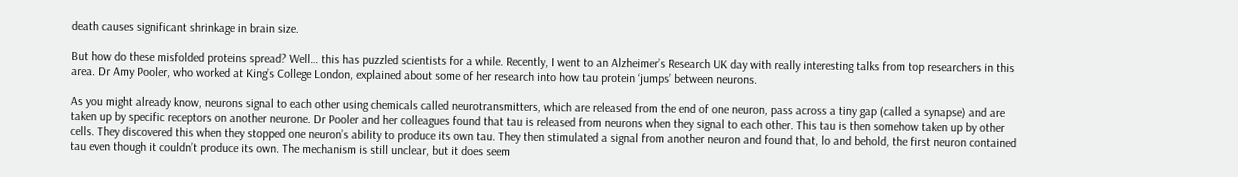death causes significant shrinkage in brain size.

But how do these misfolded proteins spread? Well… this has puzzled scientists for a while. Recently, I went to an Alzheimer’s Research UK day with really interesting talks from top researchers in this area. Dr Amy Pooler, who worked at King’s College London, explained about some of her research into how tau protein ‘jumps’ between neurons.

As you might already know, neurons signal to each other using chemicals called neurotransmitters, which are released from the end of one neuron, pass across a tiny gap (called a synapse) and are taken up by specific receptors on another neurone. Dr Pooler and her colleagues found that tau is released from neurons when they signal to each other. This tau is then somehow taken up by other cells. They discovered this when they stopped one neuron’s ability to produce its own tau. They then stimulated a signal from another neuron and found that, lo and behold, the first neuron contained tau even though it couldn’t produce its own. The mechanism is still unclear, but it does seem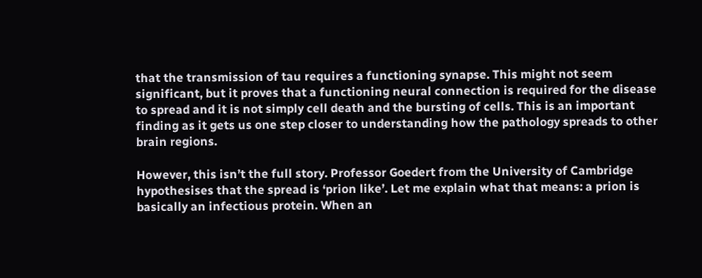that the transmission of tau requires a functioning synapse. This might not seem significant, but it proves that a functioning neural connection is required for the disease to spread and it is not simply cell death and the bursting of cells. This is an important finding as it gets us one step closer to understanding how the pathology spreads to other brain regions.

However, this isn’t the full story. Professor Goedert from the University of Cambridge hypothesises that the spread is ‘prion like’. Let me explain what that means: a prion is basically an infectious protein. When an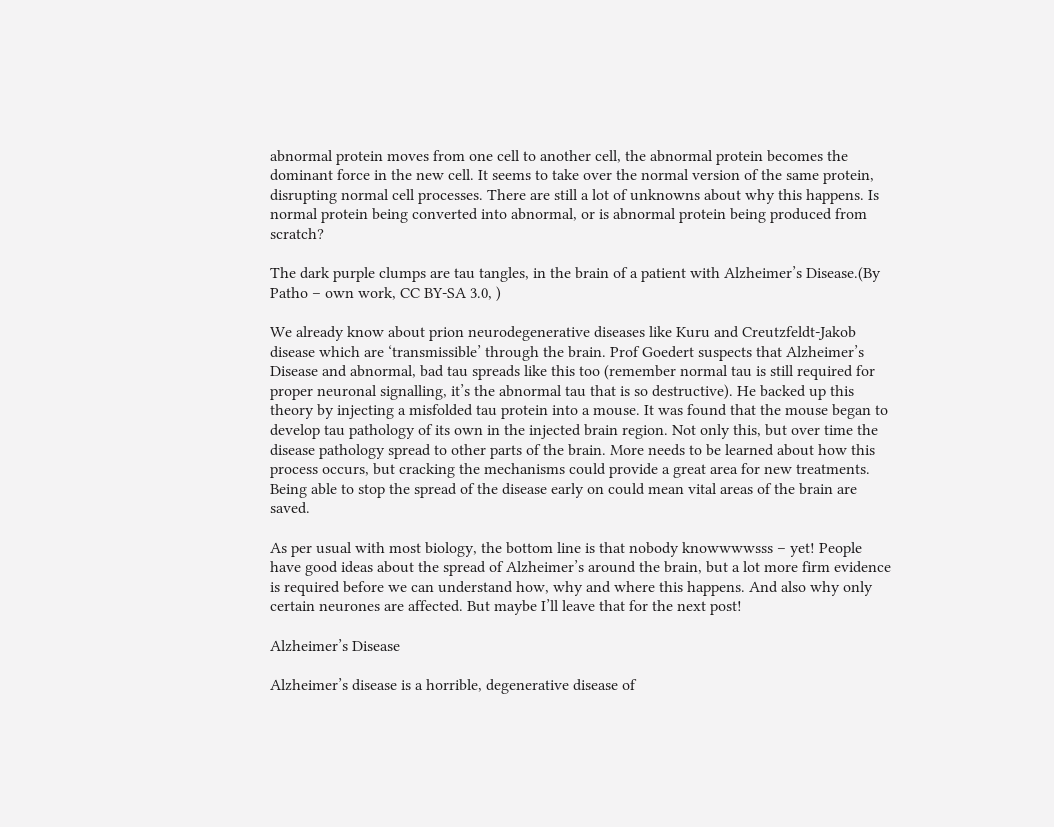abnormal protein moves from one cell to another cell, the abnormal protein becomes the dominant force in the new cell. It seems to take over the normal version of the same protein, disrupting normal cell processes. There are still a lot of unknowns about why this happens. Is normal protein being converted into abnormal, or is abnormal protein being produced from scratch?

The dark purple clumps are tau tangles, in the brain of a patient with Alzheimer’s Disease.(By Patho – own work, CC BY-SA 3.0, )

We already know about prion neurodegenerative diseases like Kuru and Creutzfeldt-Jakob disease which are ‘transmissible’ through the brain. Prof Goedert suspects that Alzheimer’s Disease and abnormal, bad tau spreads like this too (remember normal tau is still required for proper neuronal signalling, it’s the abnormal tau that is so destructive). He backed up this theory by injecting a misfolded tau protein into a mouse. It was found that the mouse began to develop tau pathology of its own in the injected brain region. Not only this, but over time the disease pathology spread to other parts of the brain. More needs to be learned about how this process occurs, but cracking the mechanisms could provide a great area for new treatments. Being able to stop the spread of the disease early on could mean vital areas of the brain are saved.

As per usual with most biology, the bottom line is that nobody knowwwwsss – yet! People have good ideas about the spread of Alzheimer’s around the brain, but a lot more firm evidence is required before we can understand how, why and where this happens. And also why only certain neurones are affected. But maybe I’ll leave that for the next post!

Alzheimer’s Disease

Alzheimer’s disease is a horrible, degenerative disease of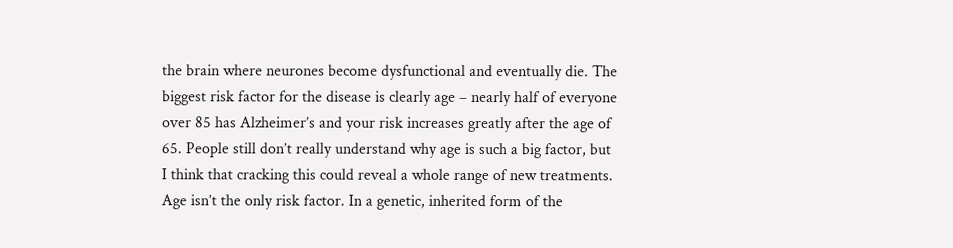the brain where neurones become dysfunctional and eventually die. The biggest risk factor for the disease is clearly age – nearly half of everyone over 85 has Alzheimer’s and your risk increases greatly after the age of 65. People still don’t really understand why age is such a big factor, but I think that cracking this could reveal a whole range of new treatments.
Age isn’t the only risk factor. In a genetic, inherited form of the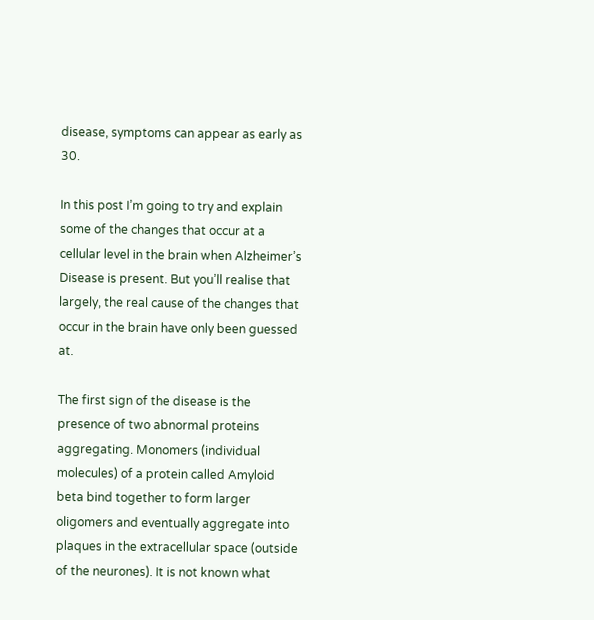disease, symptoms can appear as early as 30.

In this post I’m going to try and explain some of the changes that occur at a cellular level in the brain when Alzheimer’s Disease is present. But you’ll realise that largely, the real cause of the changes that occur in the brain have only been guessed at.

The first sign of the disease is the presence of two abnormal proteins aggregating. Monomers (individual molecules) of a protein called Amyloid beta bind together to form larger oligomers and eventually aggregate into plaques in the extracellular space (outside of the neurones). It is not known what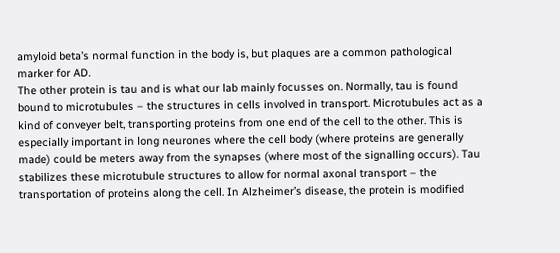amyloid beta’s normal function in the body is, but plaques are a common pathological marker for AD.
The other protein is tau and is what our lab mainly focusses on. Normally, tau is found bound to microtubules – the structures in cells involved in transport. Microtubules act as a kind of conveyer belt, transporting proteins from one end of the cell to the other. This is especially important in long neurones where the cell body (where proteins are generally made) could be meters away from the synapses (where most of the signalling occurs). Tau stabilizes these microtubule structures to allow for normal axonal transport – the transportation of proteins along the cell. In Alzheimer’s disease, the protein is modified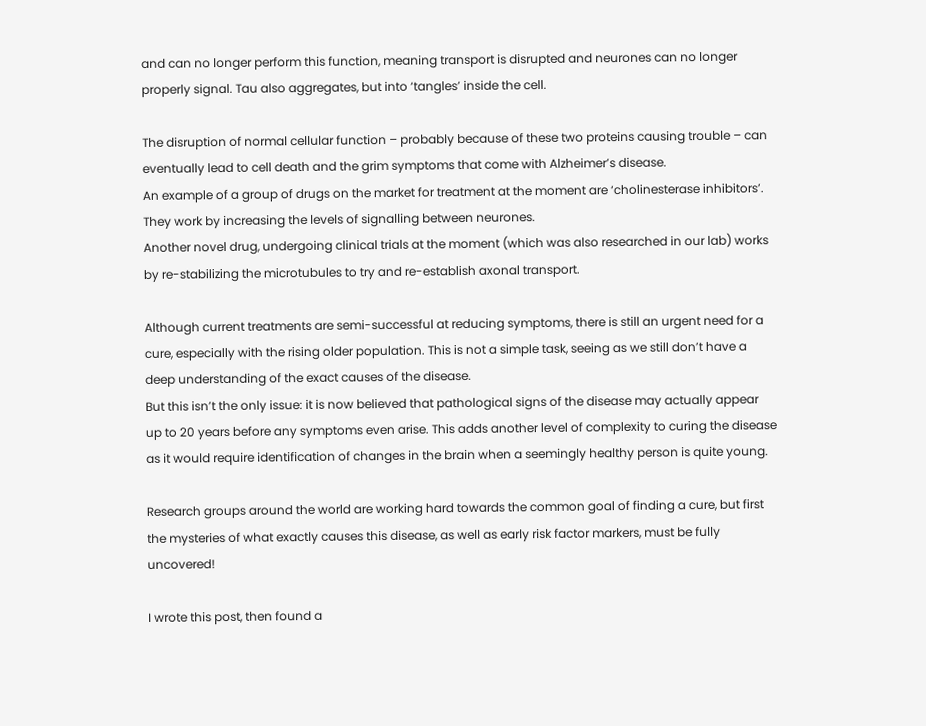and can no longer perform this function, meaning transport is disrupted and neurones can no longer properly signal. Tau also aggregates, but into ‘tangles’ inside the cell.

The disruption of normal cellular function – probably because of these two proteins causing trouble – can eventually lead to cell death and the grim symptoms that come with Alzheimer’s disease.
An example of a group of drugs on the market for treatment at the moment are ‘cholinesterase inhibitors’. They work by increasing the levels of signalling between neurones.
Another novel drug, undergoing clinical trials at the moment (which was also researched in our lab) works by re-stabilizing the microtubules to try and re-establish axonal transport.

Although current treatments are semi-successful at reducing symptoms, there is still an urgent need for a cure, especially with the rising older population. This is not a simple task, seeing as we still don’t have a deep understanding of the exact causes of the disease.
But this isn’t the only issue: it is now believed that pathological signs of the disease may actually appear up to 20 years before any symptoms even arise. This adds another level of complexity to curing the disease as it would require identification of changes in the brain when a seemingly healthy person is quite young.

Research groups around the world are working hard towards the common goal of finding a cure, but first the mysteries of what exactly causes this disease, as well as early risk factor markers, must be fully uncovered!

I wrote this post, then found a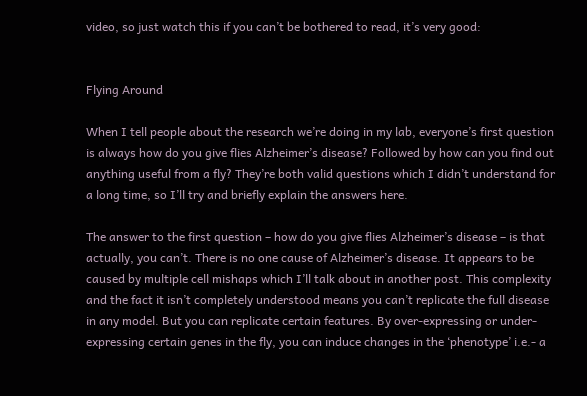video, so just watch this if you can’t be bothered to read, it’s very good:


Flying Around

When I tell people about the research we’re doing in my lab, everyone’s first question is always how do you give flies Alzheimer’s disease? Followed by how can you find out anything useful from a fly? They’re both valid questions which I didn’t understand for a long time, so I’ll try and briefly explain the answers here.

The answer to the first question – how do you give flies Alzheimer’s disease – is that actually, you can’t. There is no one cause of Alzheimer’s disease. It appears to be caused by multiple cell mishaps which I’ll talk about in another post. This complexity and the fact it isn’t completely understood means you can’t replicate the full disease in any model. But you can replicate certain features. By over-expressing or under-expressing certain genes in the fly, you can induce changes in the ‘phenotype’ i.e.- a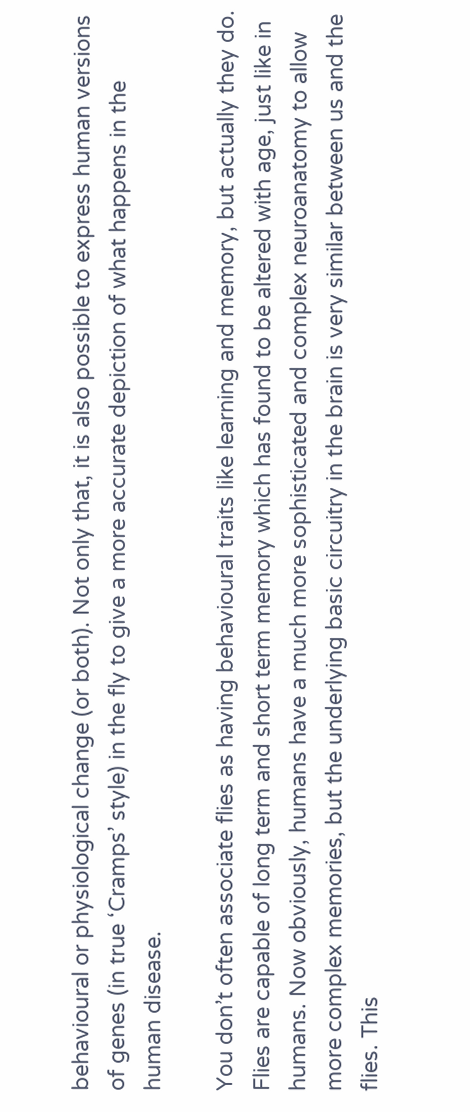behavioural or physiological change (or both). Not only that, it is also possible to express human versions of genes (in true ‘Cramps’ style) in the fly to give a more accurate depiction of what happens in the human disease.

You don’t often associate flies as having behavioural traits like learning and memory, but actually they do. Flies are capable of long term and short term memory which has found to be altered with age, just like in humans. Now obviously, humans have a much more sophisticated and complex neuroanatomy to allow more complex memories, but the underlying basic circuitry in the brain is very similar between us and the flies. This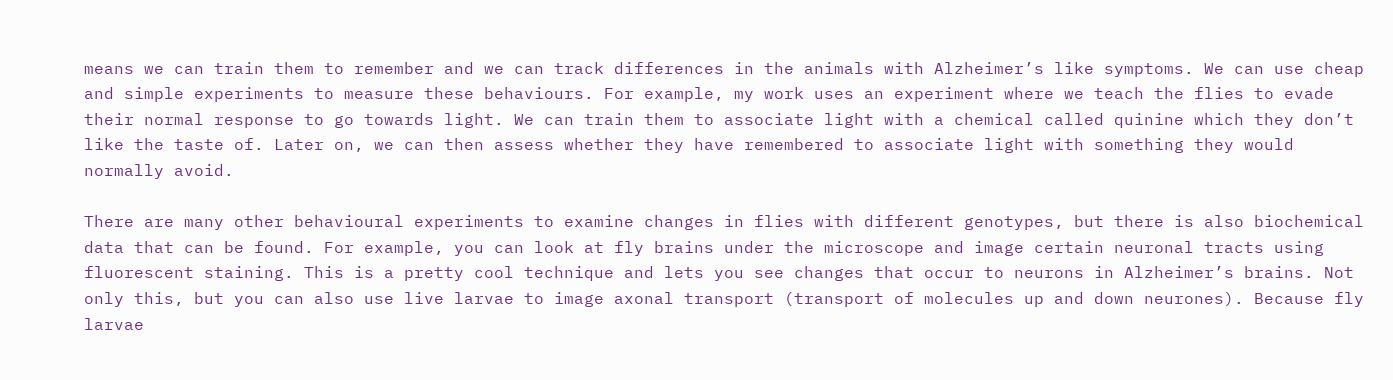means we can train them to remember and we can track differences in the animals with Alzheimer’s like symptoms. We can use cheap and simple experiments to measure these behaviours. For example, my work uses an experiment where we teach the flies to evade their normal response to go towards light. We can train them to associate light with a chemical called quinine which they don’t like the taste of. Later on, we can then assess whether they have remembered to associate light with something they would normally avoid.

There are many other behavioural experiments to examine changes in flies with different genotypes, but there is also biochemical data that can be found. For example, you can look at fly brains under the microscope and image certain neuronal tracts using fluorescent staining. This is a pretty cool technique and lets you see changes that occur to neurons in Alzheimer’s brains. Not only this, but you can also use live larvae to image axonal transport (transport of molecules up and down neurones). Because fly larvae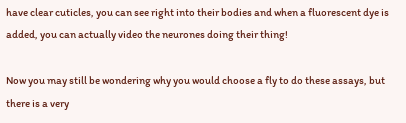have clear cuticles, you can see right into their bodies and when a fluorescent dye is added, you can actually video the neurones doing their thing!

Now you may still be wondering why you would choose a fly to do these assays, but there is a very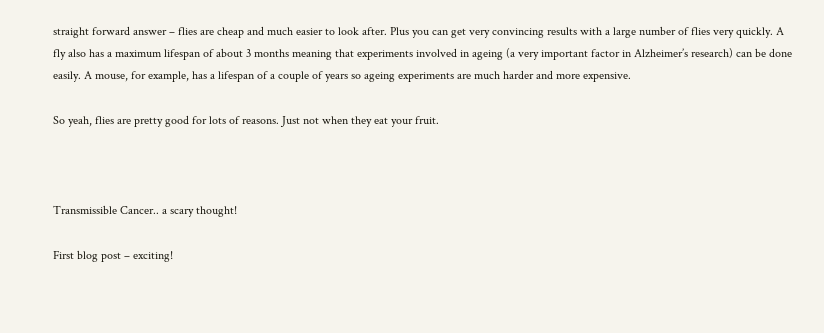straight forward answer – flies are cheap and much easier to look after. Plus you can get very convincing results with a large number of flies very quickly. A fly also has a maximum lifespan of about 3 months meaning that experiments involved in ageing (a very important factor in Alzheimer’s research) can be done easily. A mouse, for example, has a lifespan of a couple of years so ageing experiments are much harder and more expensive.

So yeah, flies are pretty good for lots of reasons. Just not when they eat your fruit.



Transmissible Cancer.. a scary thought!

First blog post – exciting!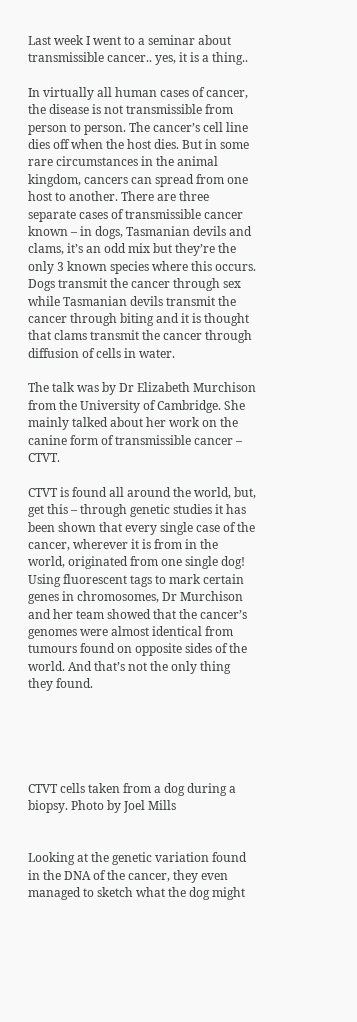Last week I went to a seminar about transmissible cancer.. yes, it is a thing..

In virtually all human cases of cancer, the disease is not transmissible from person to person. The cancer’s cell line dies off when the host dies. But in some rare circumstances in the animal kingdom, cancers can spread from one host to another. There are three separate cases of transmissible cancer known – in dogs, Tasmanian devils and clams, it’s an odd mix but they’re the only 3 known species where this occurs. Dogs transmit the cancer through sex while Tasmanian devils transmit the cancer through biting and it is thought that clams transmit the cancer through diffusion of cells in water.

The talk was by Dr Elizabeth Murchison from the University of Cambridge. She mainly talked about her work on the canine form of transmissible cancer – CTVT.

CTVT is found all around the world, but, get this – through genetic studies it has been shown that every single case of the cancer, wherever it is from in the world, originated from one single dog! Using fluorescent tags to mark certain genes in chromosomes, Dr Murchison and her team showed that the cancer’s genomes were almost identical from tumours found on opposite sides of the world. And that’s not the only thing they found.





CTVT cells taken from a dog during a biopsy. Photo by Joel Mills


Looking at the genetic variation found in the DNA of the cancer, they even managed to sketch what the dog might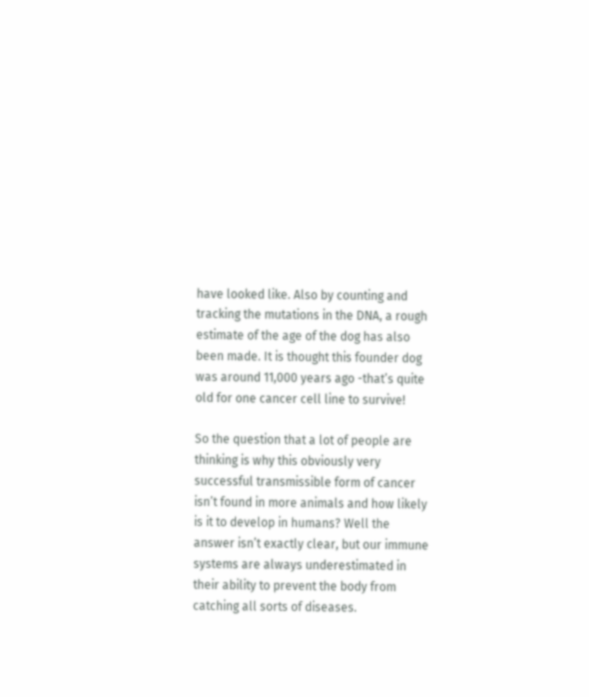have looked like. Also by counting and tracking the mutations in the DNA, a rough estimate of the age of the dog has also been made. It is thought this founder dog was around 11,000 years ago -that’s quite old for one cancer cell line to survive!

So the question that a lot of people are thinking is why this obviously very successful transmissible form of cancer isn’t found in more animals and how likely is it to develop in humans? Well the answer isn’t exactly clear, but our immune systems are always underestimated in their ability to prevent the body from catching all sorts of diseases.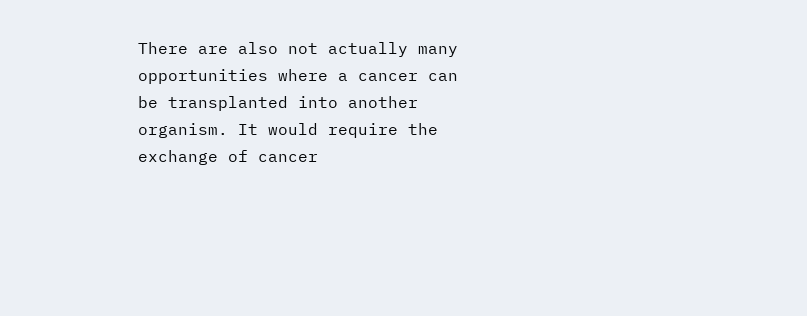There are also not actually many opportunities where a cancer can be transplanted into another organism. It would require the exchange of cancer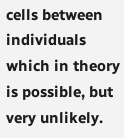cells between individuals which in theory is possible, but very unlikely.